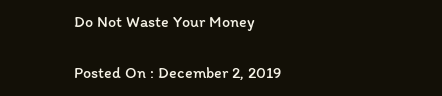Do Not Waste Your Money

Posted On : December 2, 2019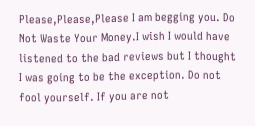Please,Please,Please I am begging you. Do Not Waste Your Money.I wish I would have listened to the bad reviews but I thought I was going to be the exception. Do not fool yourself. If you are not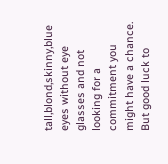tall,blond,skinny,blue eyes without eye glasses and not looking for a commitment you might have a chance. But good luck to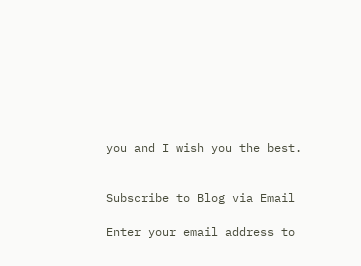you and I wish you the best.


Subscribe to Blog via Email

Enter your email address to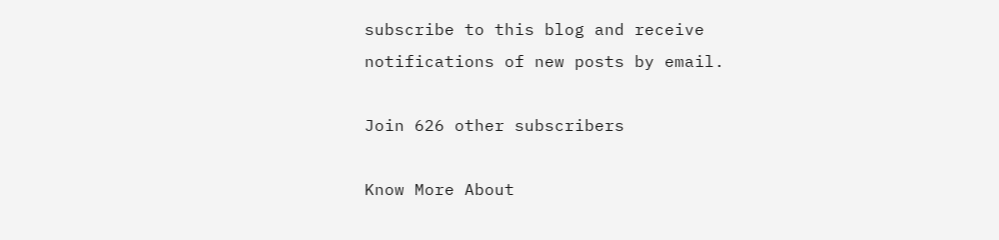subscribe to this blog and receive notifications of new posts by email.

Join 626 other subscribers

Know More About